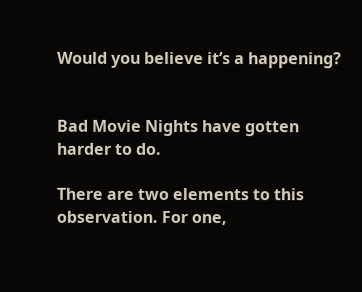Would you believe it’s a happening?


Bad Movie Nights have gotten harder to do.

There are two elements to this observation. For one,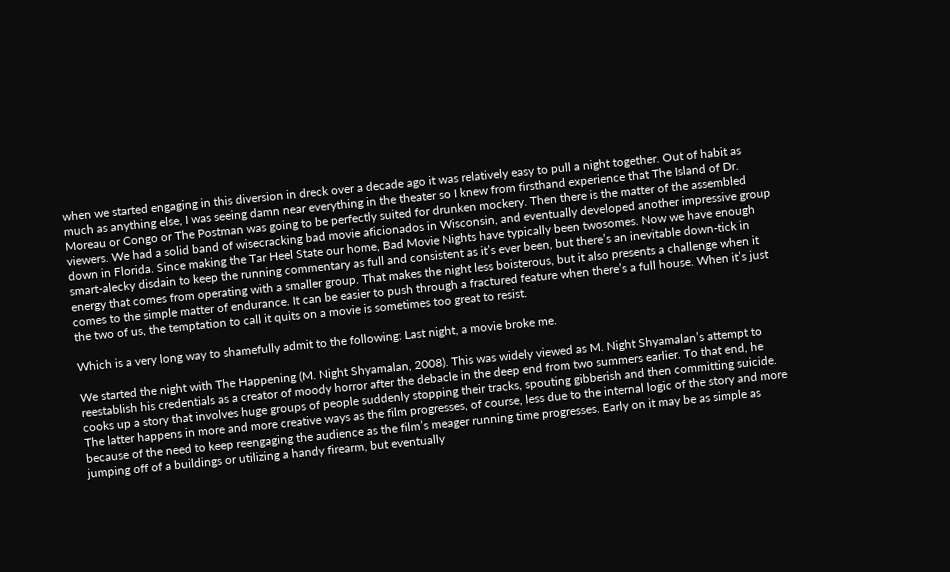when we started engaging in this diversion in dreck over a decade ago it was relatively easy to pull a night together. Out of habit as much as anything else, I was seeing damn near everything in the theater so I knew from firsthand experience that The Island of Dr. Moreau or Congo or The Postman was going to be perfectly suited for drunken mockery. Then there is the matter of the assembled viewers. We had a solid band of wisecracking bad movie aficionados in Wisconsin, and eventually developed another impressive group down in Florida. Since making the Tar Heel State our home, Bad Movie Nights have typically been twosomes. Now we have enough smart-alecky disdain to keep the running commentary as full and consistent as it’s ever been, but there’s an inevitable down-tick in energy that comes from operating with a smaller group. That makes the night less boisterous, but it also presents a challenge when it comes to the simple matter of endurance. It can be easier to push through a fractured feature when there’s a full house. When it’s just the two of us, the temptation to call it quits on a movie is sometimes too great to resist.

Which is a very long way to shamefully admit to the following: Last night, a movie broke me.

We started the night with The Happening (M. Night Shyamalan, 2008). This was widely viewed as M. Night Shyamalan’s attempt to reestablish his credentials as a creator of moody horror after the debacle in the deep end from two summers earlier. To that end, he cooks up a story that involves huge groups of people suddenly stopping their tracks, spouting gibberish and then committing suicide. The latter happens in more and more creative ways as the film progresses, of course, less due to the internal logic of the story and more because of the need to keep reengaging the audience as the film’s meager running time progresses. Early on it may be as simple as jumping off of a buildings or utilizing a handy firearm, but eventually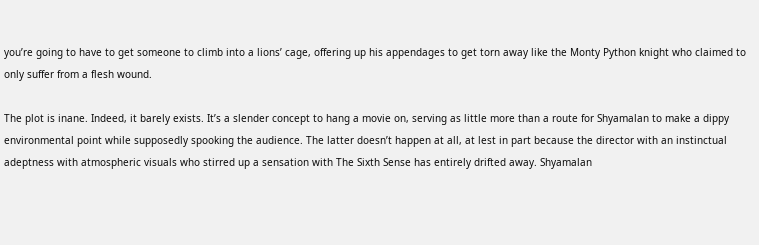you’re going to have to get someone to climb into a lions’ cage, offering up his appendages to get torn away like the Monty Python knight who claimed to only suffer from a flesh wound.

The plot is inane. Indeed, it barely exists. It’s a slender concept to hang a movie on, serving as little more than a route for Shyamalan to make a dippy environmental point while supposedly spooking the audience. The latter doesn’t happen at all, at lest in part because the director with an instinctual adeptness with atmospheric visuals who stirred up a sensation with The Sixth Sense has entirely drifted away. Shyamalan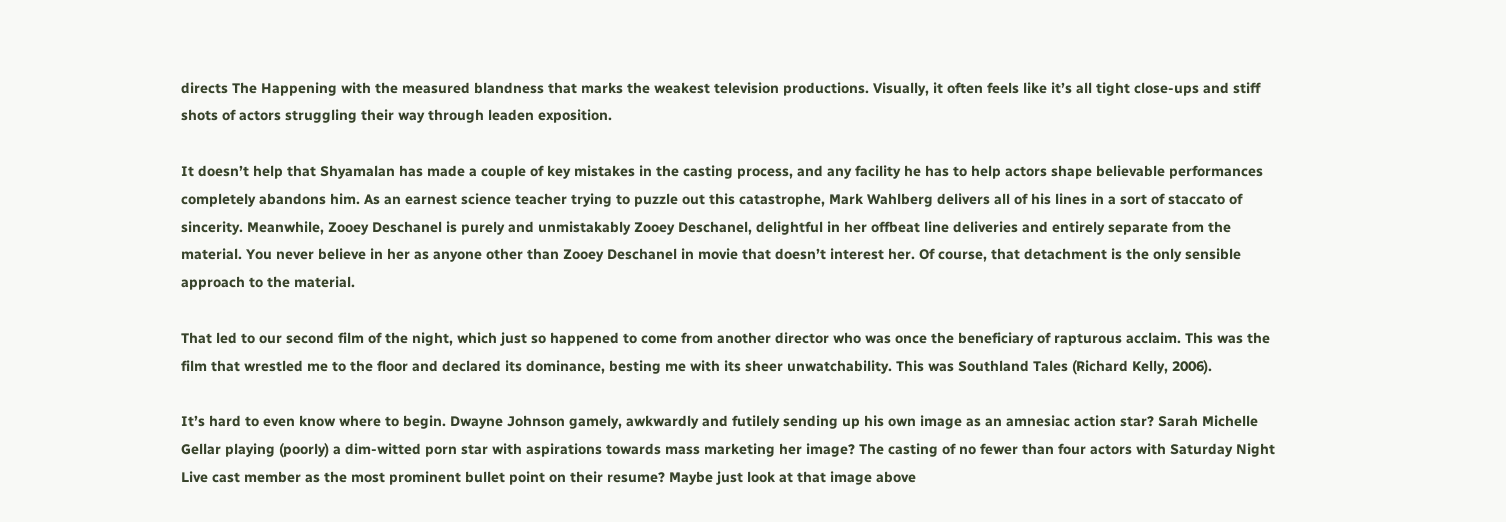directs The Happening with the measured blandness that marks the weakest television productions. Visually, it often feels like it’s all tight close-ups and stiff shots of actors struggling their way through leaden exposition.

It doesn’t help that Shyamalan has made a couple of key mistakes in the casting process, and any facility he has to help actors shape believable performances completely abandons him. As an earnest science teacher trying to puzzle out this catastrophe, Mark Wahlberg delivers all of his lines in a sort of staccato of sincerity. Meanwhile, Zooey Deschanel is purely and unmistakably Zooey Deschanel, delightful in her offbeat line deliveries and entirely separate from the material. You never believe in her as anyone other than Zooey Deschanel in movie that doesn’t interest her. Of course, that detachment is the only sensible approach to the material.

That led to our second film of the night, which just so happened to come from another director who was once the beneficiary of rapturous acclaim. This was the film that wrestled me to the floor and declared its dominance, besting me with its sheer unwatchability. This was Southland Tales (Richard Kelly, 2006).

It’s hard to even know where to begin. Dwayne Johnson gamely, awkwardly and futilely sending up his own image as an amnesiac action star? Sarah Michelle Gellar playing (poorly) a dim-witted porn star with aspirations towards mass marketing her image? The casting of no fewer than four actors with Saturday Night Live cast member as the most prominent bullet point on their resume? Maybe just look at that image above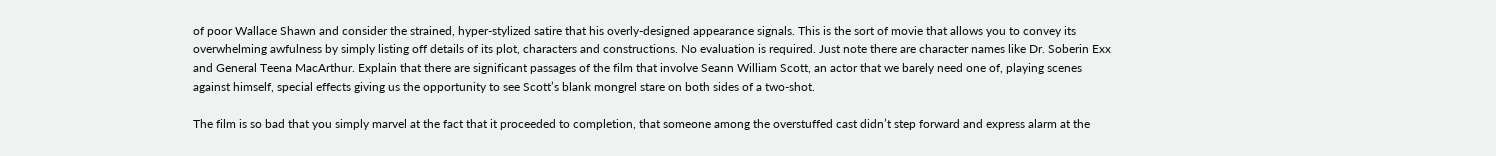of poor Wallace Shawn and consider the strained, hyper-stylized satire that his overly-designed appearance signals. This is the sort of movie that allows you to convey its overwhelming awfulness by simply listing off details of its plot, characters and constructions. No evaluation is required. Just note there are character names like Dr. Soberin Exx and General Teena MacArthur. Explain that there are significant passages of the film that involve Seann William Scott, an actor that we barely need one of, playing scenes against himself, special effects giving us the opportunity to see Scott’s blank mongrel stare on both sides of a two-shot.

The film is so bad that you simply marvel at the fact that it proceeded to completion, that someone among the overstuffed cast didn’t step forward and express alarm at the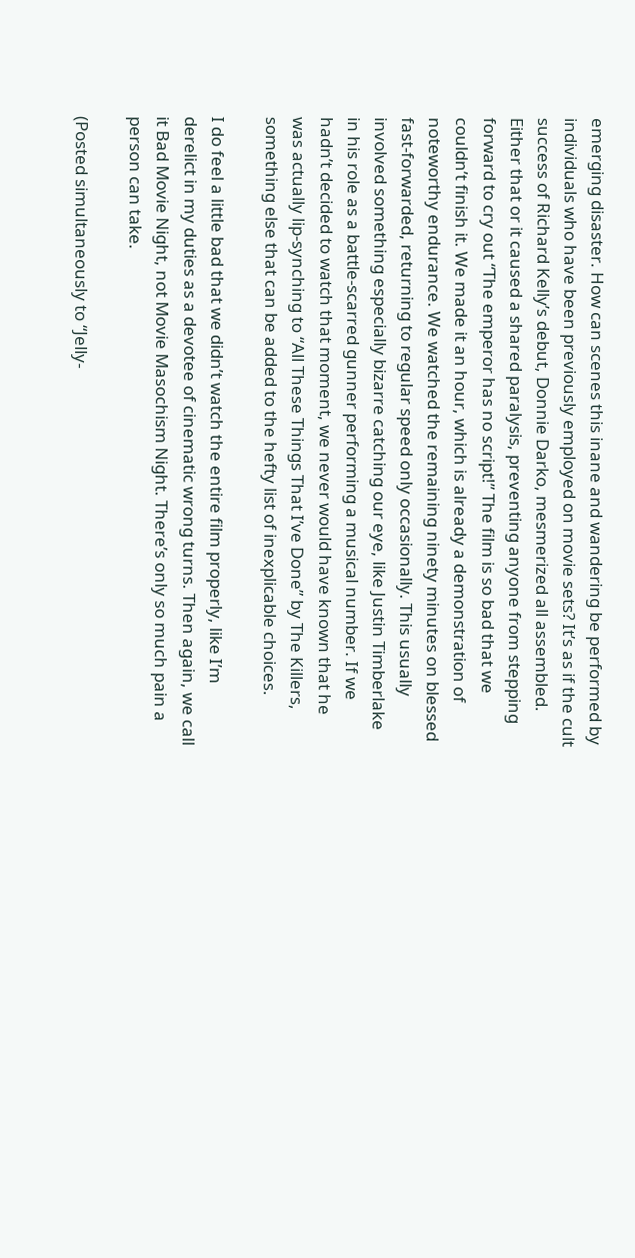emerging disaster. How can scenes this inane and wandering be performed by individuals who have been previously employed on movie sets? It’s as if the cult success of Richard Kelly’s debut, Donnie Darko, mesmerized all assembled. Either that or it caused a shared paralysis, preventing anyone from stepping forward to cry out “The emperor has no script!” The film is so bad that we couldn’t finish it. We made it an hour, which is already a demonstration of noteworthy endurance. We watched the remaining ninety minutes on blessed fast-forwarded, returning to regular speed only occasionally. This usually involved something especially bizarre catching our eye, like Justin Timberlake in his role as a battle-scarred gunner performing a musical number. If we hadn’t decided to watch that moment, we never would have known that he was actually lip-synching to “All These Things That I’ve Done” by The Killers, something else that can be added to the hefty list of inexplicable choices.

I do feel a little bad that we didn’t watch the entire film properly, like I’m derelict in my duties as a devotee of cinematic wrong turns. Then again, we call it Bad Movie Night, not Movie Masochism Night. There’s only so much pain a person can take.

(Posted simultaneously to “Jelly-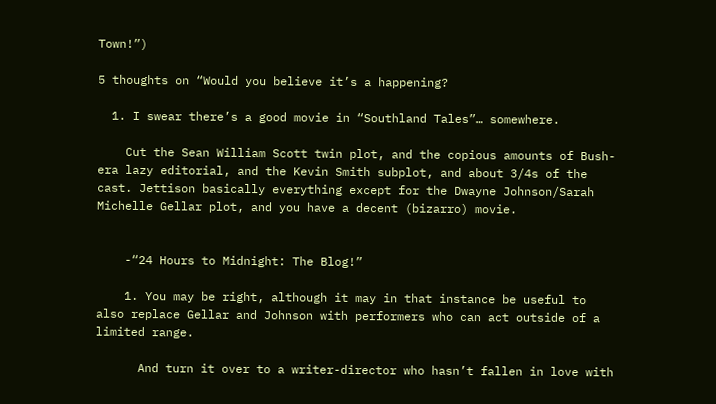Town!”)

5 thoughts on “Would you believe it’s a happening?

  1. I swear there’s a good movie in “Southland Tales”… somewhere.

    Cut the Sean William Scott twin plot, and the copious amounts of Bush-era lazy editorial, and the Kevin Smith subplot, and about 3/4s of the cast. Jettison basically everything except for the Dwayne Johnson/Sarah Michelle Gellar plot, and you have a decent (bizarro) movie.


    -“24 Hours to Midnight: The Blog!”

    1. You may be right, although it may in that instance be useful to also replace Gellar and Johnson with performers who can act outside of a limited range.

      And turn it over to a writer-director who hasn’t fallen in love with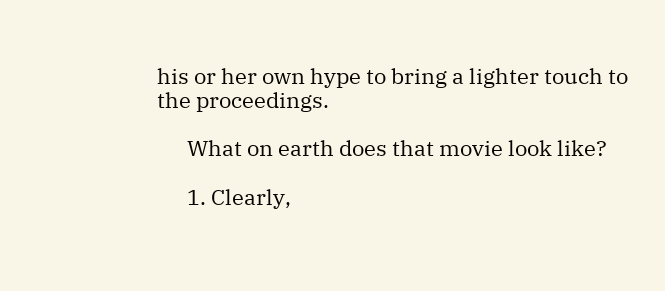his or her own hype to bring a lighter touch to the proceedings.

      What on earth does that movie look like?

      1. Clearly,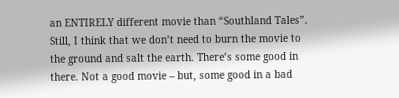an ENTIRELY different movie than “Southland Tales”. Still, I think that we don’t need to burn the movie to the ground and salt the earth. There’s some good in there. Not a good movie – but, some good in a bad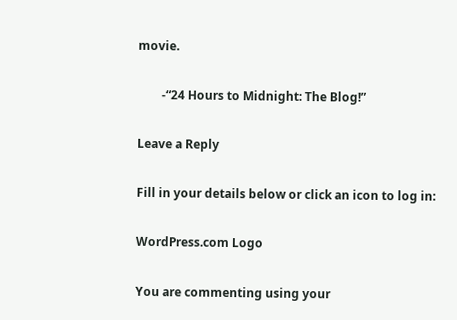movie.

        -“24 Hours to Midnight: The Blog!”

Leave a Reply

Fill in your details below or click an icon to log in:

WordPress.com Logo

You are commenting using your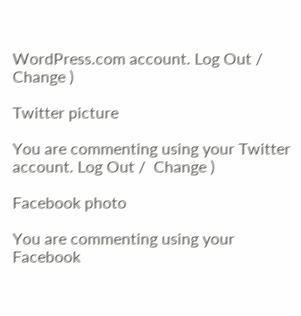WordPress.com account. Log Out /  Change )

Twitter picture

You are commenting using your Twitter account. Log Out /  Change )

Facebook photo

You are commenting using your Facebook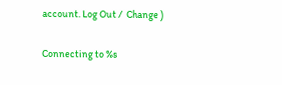account. Log Out /  Change )

Connecting to %s